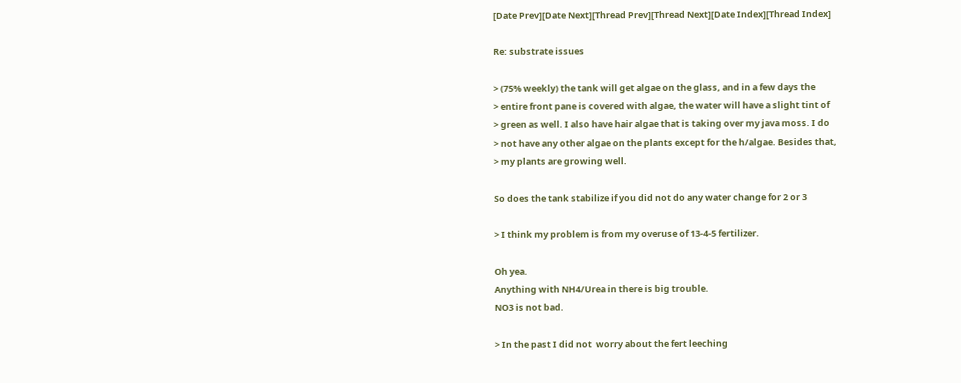[Date Prev][Date Next][Thread Prev][Thread Next][Date Index][Thread Index]

Re: substrate issues

> (75% weekly) the tank will get algae on the glass, and in a few days the
> entire front pane is covered with algae, the water will have a slight tint of
> green as well. I also have hair algae that is taking over my java moss. I do
> not have any other algae on the plants except for the h/algae. Besides that,
> my plants are growing well.

So does the tank stabilize if you did not do any water change for 2 or 3

> I think my problem is from my overuse of 13-4-5 fertilizer.

Oh yea.
Anything with NH4/Urea in there is big trouble.
NO3 is not bad.

> In the past I did not  worry about the fert leeching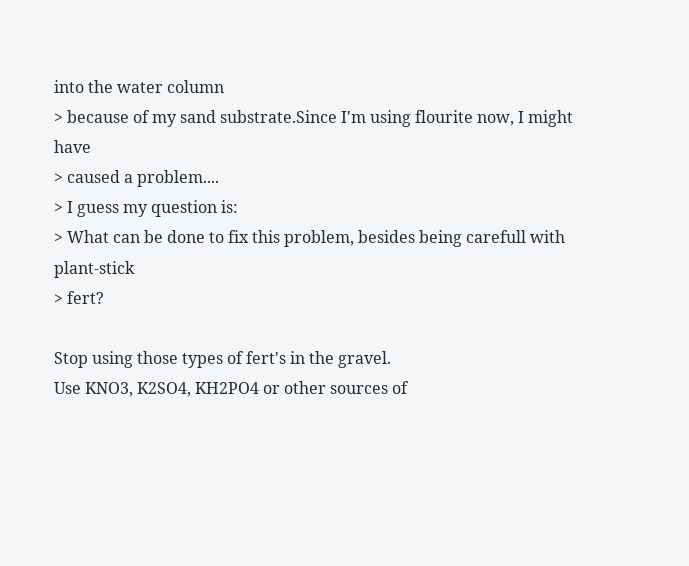into the water column
> because of my sand substrate.Since I'm using flourite now, I might have
> caused a problem....
> I guess my question is:
> What can be done to fix this problem, besides being carefull with plant-stick
> fert?

Stop using those types of fert's in the gravel.
Use KNO3, K2SO4, KH2PO4 or other sources of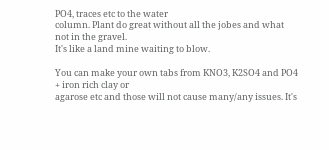PO4, traces etc to the water
column. Plant do great without all the jobes and what not in the gravel.
It's like a land mine waiting to blow.

You can make your own tabs from KNO3, K2SO4 and PO4 + iron rich clay or
agarose etc and those will not cause many/any issues. It's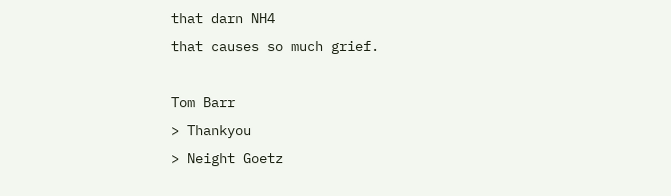that darn NH4
that causes so much grief.

Tom Barr
> Thankyou
> Neight Goetz